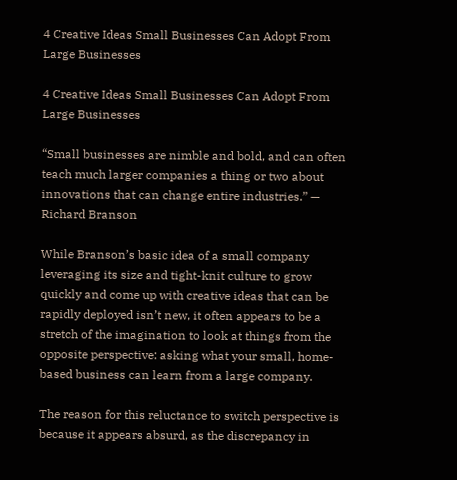4 Creative Ideas Small Businesses Can Adopt From Large Businesses

4 Creative Ideas Small Businesses Can Adopt From Large Businesses

“Small businesses are nimble and bold, and can often teach much larger companies a thing or two about innovations that can change entire industries.” — Richard Branson

While Branson’s basic idea of a small company leveraging its size and tight-knit culture to grow quickly and come up with creative ideas that can be rapidly deployed isn’t new, it often appears to be a stretch of the imagination to look at things from the opposite perspective: asking what your small, home-based business can learn from a large company.

The reason for this reluctance to switch perspective is because it appears absurd, as the discrepancy in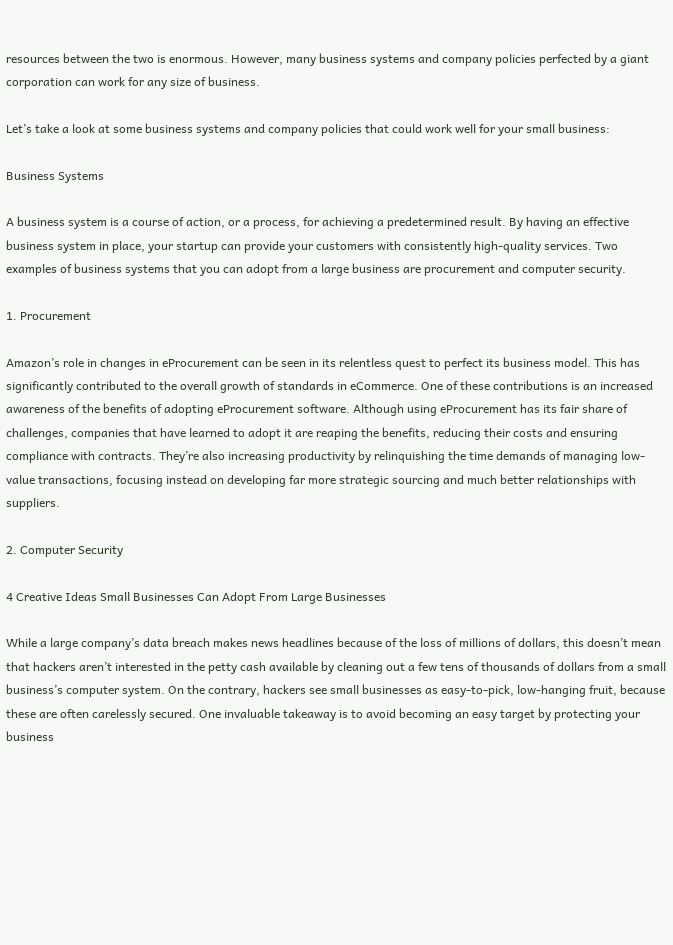resources between the two is enormous. However, many business systems and company policies perfected by a giant corporation can work for any size of business.

Let’s take a look at some business systems and company policies that could work well for your small business:

Business Systems

A business system is a course of action, or a process, for achieving a predetermined result. By having an effective business system in place, your startup can provide your customers with consistently high-quality services. Two examples of business systems that you can adopt from a large business are procurement and computer security.

1. Procurement

Amazon’s role in changes in eProcurement can be seen in its relentless quest to perfect its business model. This has significantly contributed to the overall growth of standards in eCommerce. One of these contributions is an increased awareness of the benefits of adopting eProcurement software. Although using eProcurement has its fair share of challenges, companies that have learned to adopt it are reaping the benefits, reducing their costs and ensuring compliance with contracts. They’re also increasing productivity by relinquishing the time demands of managing low-value transactions, focusing instead on developing far more strategic sourcing and much better relationships with suppliers.

2. Computer Security

4 Creative Ideas Small Businesses Can Adopt From Large Businesses

While a large company’s data breach makes news headlines because of the loss of millions of dollars, this doesn’t mean that hackers aren’t interested in the petty cash available by cleaning out a few tens of thousands of dollars from a small business’s computer system. On the contrary, hackers see small businesses as easy-to-pick, low-hanging fruit, because these are often carelessly secured. One invaluable takeaway is to avoid becoming an easy target by protecting your business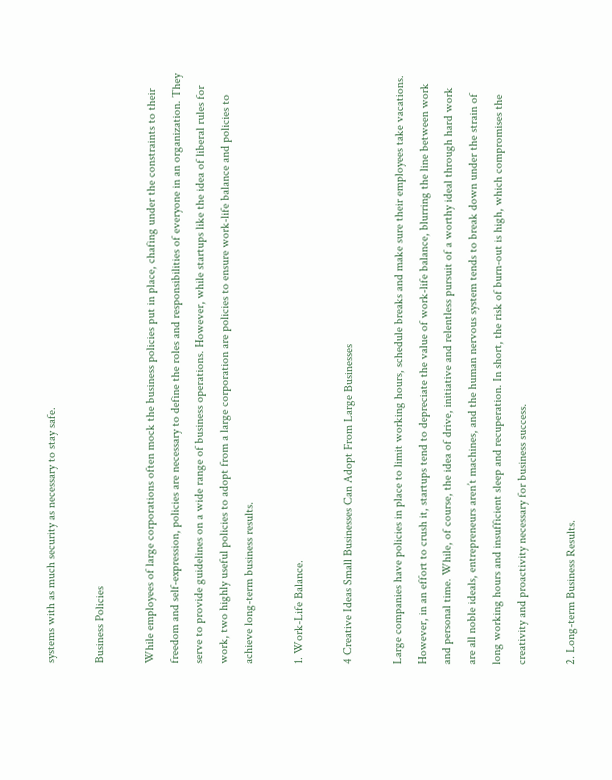systems with as much security as necessary to stay safe.

Business Policies

While employees of large corporations often mock the business policies put in place, chafing under the constraints to their freedom and self-expression, policies are necessary to define the roles and responsibilities of everyone in an organization. They serve to provide guidelines on a wide range of business operations. However, while startups like the idea of liberal rules for work, two highly useful policies to adopt from a large corporation are policies to ensure work-life balance and policies to achieve long-term business results.

1. Work-Life Balance.

4 Creative Ideas Small Businesses Can Adopt From Large Businesses

Large companies have policies in place to limit working hours, schedule breaks and make sure their employees take vacations. However, in an effort to crush it, startups tend to depreciate the value of work-life balance, blurring the line between work and personal time. While, of course, the idea of drive, initiative and relentless pursuit of a worthy ideal through hard work are all noble ideals, entrepreneurs aren’t machines, and the human nervous system tends to break down under the strain of long working hours and insufficient sleep and recuperation. In short, the risk of burn-out is high, which compromises the creativity and proactivity necessary for business success.

2. Long-term Business Results.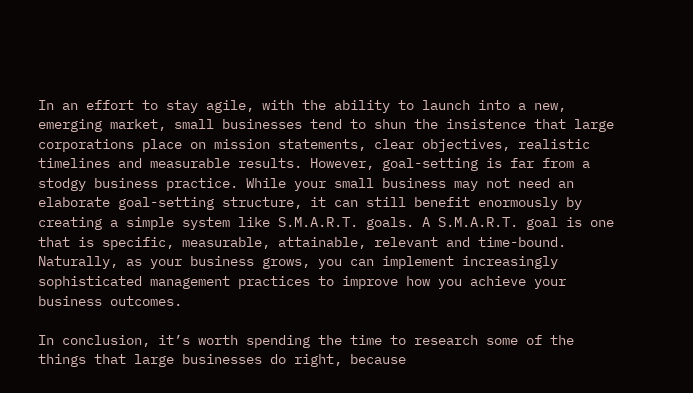In an effort to stay agile, with the ability to launch into a new, emerging market, small businesses tend to shun the insistence that large corporations place on mission statements, clear objectives, realistic timelines and measurable results. However, goal-setting is far from a stodgy business practice. While your small business may not need an elaborate goal-setting structure, it can still benefit enormously by creating a simple system like S.M.A.R.T. goals. A S.M.A.R.T. goal is one that is specific, measurable, attainable, relevant and time-bound. Naturally, as your business grows, you can implement increasingly sophisticated management practices to improve how you achieve your business outcomes.

In conclusion, it’s worth spending the time to research some of the things that large businesses do right, because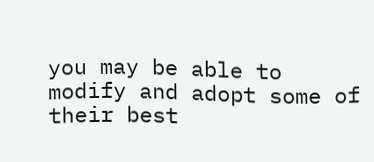you may be able to modify and adopt some of their best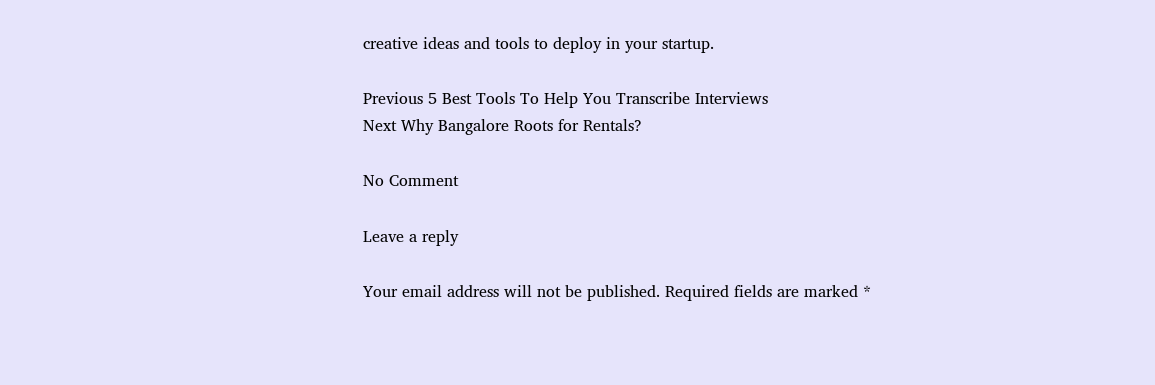creative ideas and tools to deploy in your startup.

Previous 5 Best Tools To Help You Transcribe Interviews
Next Why Bangalore Roots for Rentals?

No Comment

Leave a reply

Your email address will not be published. Required fields are marked *